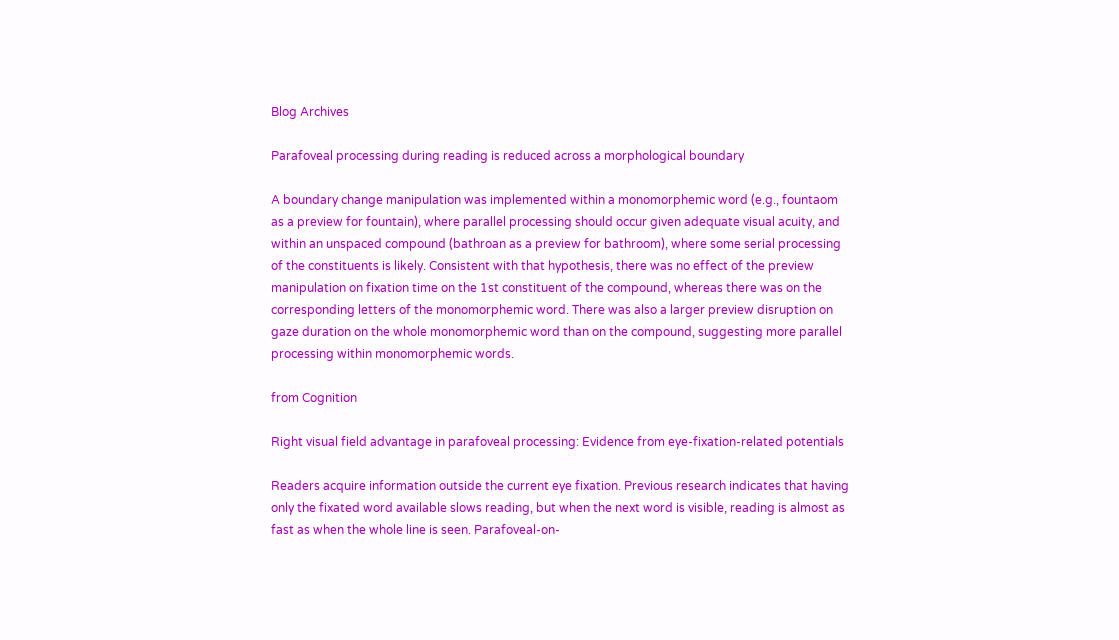Blog Archives

Parafoveal processing during reading is reduced across a morphological boundary

A boundary change manipulation was implemented within a monomorphemic word (e.g., fountaom as a preview for fountain), where parallel processing should occur given adequate visual acuity, and within an unspaced compound (bathroan as a preview for bathroom), where some serial processing of the constituents is likely. Consistent with that hypothesis, there was no effect of the preview manipulation on fixation time on the 1st constituent of the compound, whereas there was on the corresponding letters of the monomorphemic word. There was also a larger preview disruption on gaze duration on the whole monomorphemic word than on the compound, suggesting more parallel processing within monomorphemic words.

from Cognition

Right visual field advantage in parafoveal processing: Evidence from eye-fixation-related potentials

Readers acquire information outside the current eye fixation. Previous research indicates that having only the fixated word available slows reading, but when the next word is visible, reading is almost as fast as when the whole line is seen. Parafoveal-on-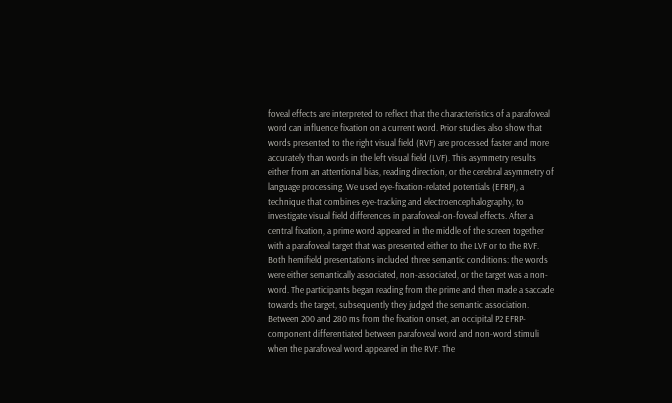foveal effects are interpreted to reflect that the characteristics of a parafoveal word can influence fixation on a current word. Prior studies also show that words presented to the right visual field (RVF) are processed faster and more accurately than words in the left visual field (LVF). This asymmetry results either from an attentional bias, reading direction, or the cerebral asymmetry of language processing. We used eye-fixation-related potentials (EFRP), a technique that combines eye-tracking and electroencephalography, to investigate visual field differences in parafoveal-on-foveal effects. After a central fixation, a prime word appeared in the middle of the screen together with a parafoveal target that was presented either to the LVF or to the RVF. Both hemifield presentations included three semantic conditions: the words were either semantically associated, non-associated, or the target was a non-word. The participants began reading from the prime and then made a saccade towards the target, subsequently they judged the semantic association. Between 200 and 280 ms from the fixation onset, an occipital P2 EFRP-component differentiated between parafoveal word and non-word stimuli when the parafoveal word appeared in the RVF. The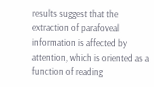results suggest that the extraction of parafoveal information is affected by attention, which is oriented as a function of reading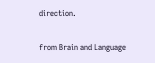direction.

from Brain and Language